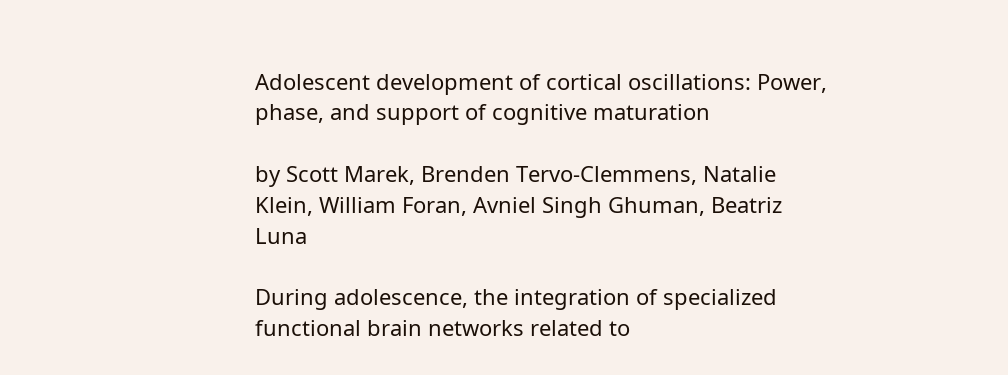Adolescent development of cortical oscillations: Power, phase, and support of cognitive maturation

by Scott Marek, Brenden Tervo-Clemmens, Natalie Klein, William Foran, Avniel Singh Ghuman, Beatriz Luna

During adolescence, the integration of specialized functional brain networks related to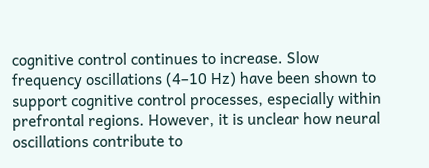cognitive control continues to increase. Slow frequency oscillations (4–10 Hz) have been shown to support cognitive control processes, especially within prefrontal regions. However, it is unclear how neural oscillations contribute to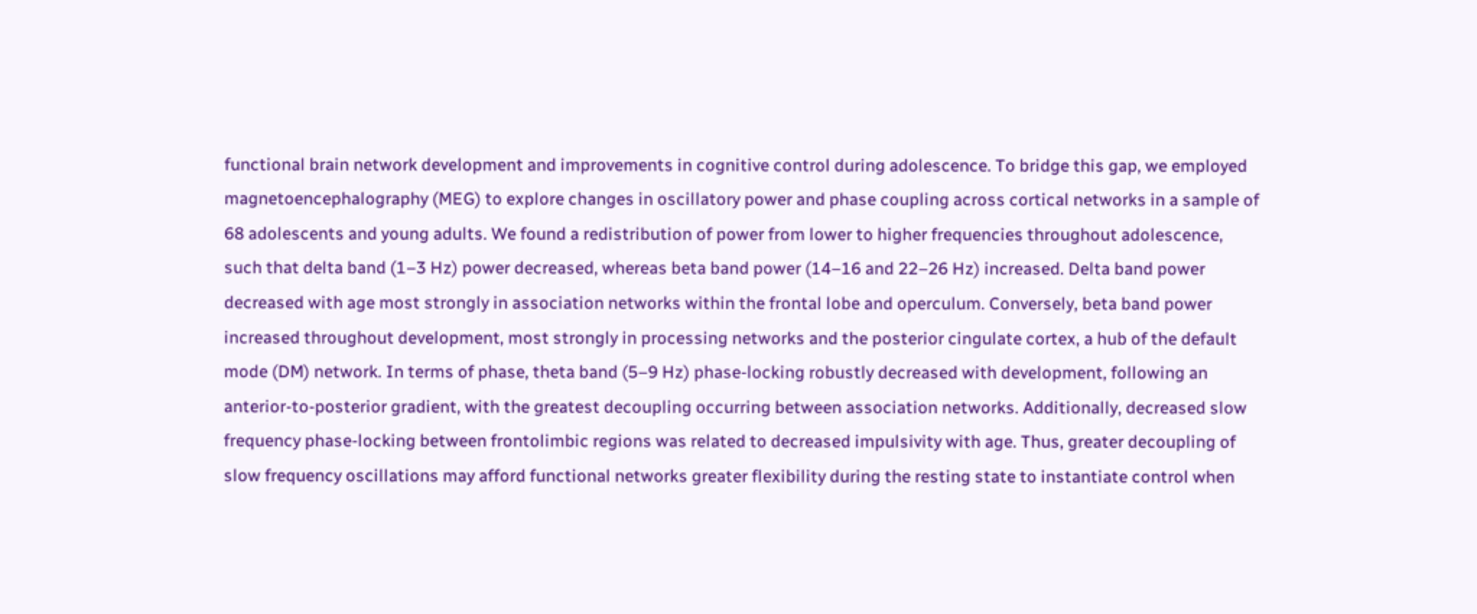functional brain network development and improvements in cognitive control during adolescence. To bridge this gap, we employed magnetoencephalography (MEG) to explore changes in oscillatory power and phase coupling across cortical networks in a sample of 68 adolescents and young adults. We found a redistribution of power from lower to higher frequencies throughout adolescence, such that delta band (1–3 Hz) power decreased, whereas beta band power (14–16 and 22–26 Hz) increased. Delta band power decreased with age most strongly in association networks within the frontal lobe and operculum. Conversely, beta band power increased throughout development, most strongly in processing networks and the posterior cingulate cortex, a hub of the default mode (DM) network. In terms of phase, theta band (5–9 Hz) phase-locking robustly decreased with development, following an anterior-to-posterior gradient, with the greatest decoupling occurring between association networks. Additionally, decreased slow frequency phase-locking between frontolimbic regions was related to decreased impulsivity with age. Thus, greater decoupling of slow frequency oscillations may afford functional networks greater flexibility during the resting state to instantiate control when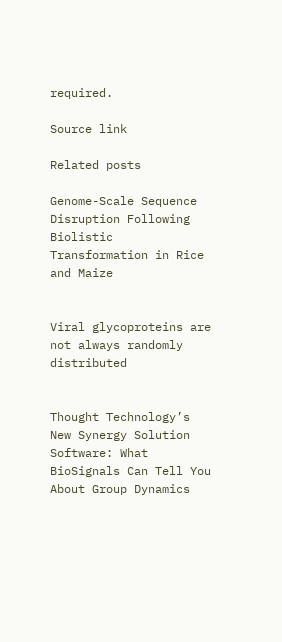required.

Source link

Related posts

Genome-Scale Sequence Disruption Following Biolistic Transformation in Rice and Maize


Viral glycoproteins are not always randomly distributed


Thought Technology’s New Synergy Solution Software: What BioSignals Can Tell You About Group Dynamics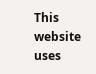This website uses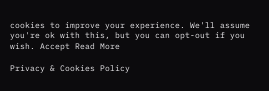cookies to improve your experience. We'll assume you're ok with this, but you can opt-out if you wish. Accept Read More

Privacy & Cookies Policy